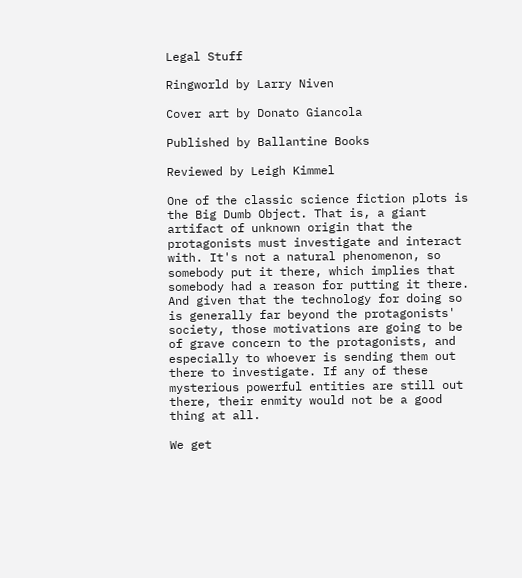Legal Stuff

Ringworld by Larry Niven

Cover art by Donato Giancola

Published by Ballantine Books

Reviewed by Leigh Kimmel

One of the classic science fiction plots is the Big Dumb Object. That is, a giant artifact of unknown origin that the protagonists must investigate and interact with. It's not a natural phenomenon, so somebody put it there, which implies that somebody had a reason for putting it there. And given that the technology for doing so is generally far beyond the protagonists' society, those motivations are going to be of grave concern to the protagonists, and especially to whoever is sending them out there to investigate. If any of these mysterious powerful entities are still out there, their enmity would not be a good thing at all.

We get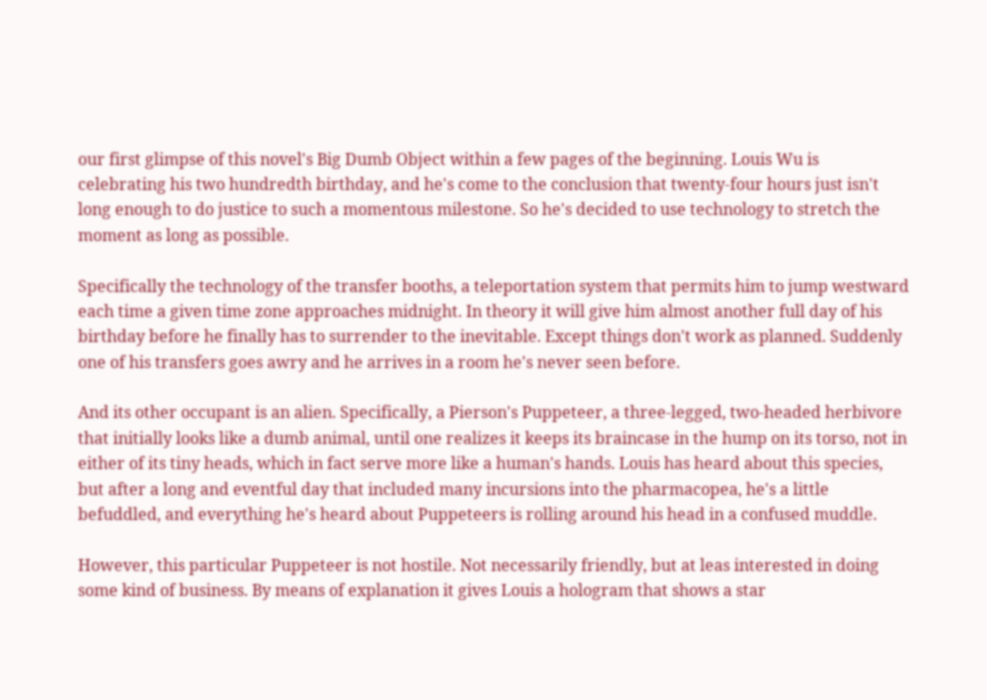our first glimpse of this novel's Big Dumb Object within a few pages of the beginning. Louis Wu is celebrating his two hundredth birthday, and he's come to the conclusion that twenty-four hours just isn't long enough to do justice to such a momentous milestone. So he's decided to use technology to stretch the moment as long as possible.

Specifically the technology of the transfer booths, a teleportation system that permits him to jump westward each time a given time zone approaches midnight. In theory it will give him almost another full day of his birthday before he finally has to surrender to the inevitable. Except things don't work as planned. Suddenly one of his transfers goes awry and he arrives in a room he's never seen before.

And its other occupant is an alien. Specifically, a Pierson's Puppeteer, a three-legged, two-headed herbivore that initially looks like a dumb animal, until one realizes it keeps its braincase in the hump on its torso, not in either of its tiny heads, which in fact serve more like a human's hands. Louis has heard about this species, but after a long and eventful day that included many incursions into the pharmacopea, he's a little befuddled, and everything he's heard about Puppeteers is rolling around his head in a confused muddle.

However, this particular Puppeteer is not hostile. Not necessarily friendly, but at leas interested in doing some kind of business. By means of explanation it gives Louis a hologram that shows a star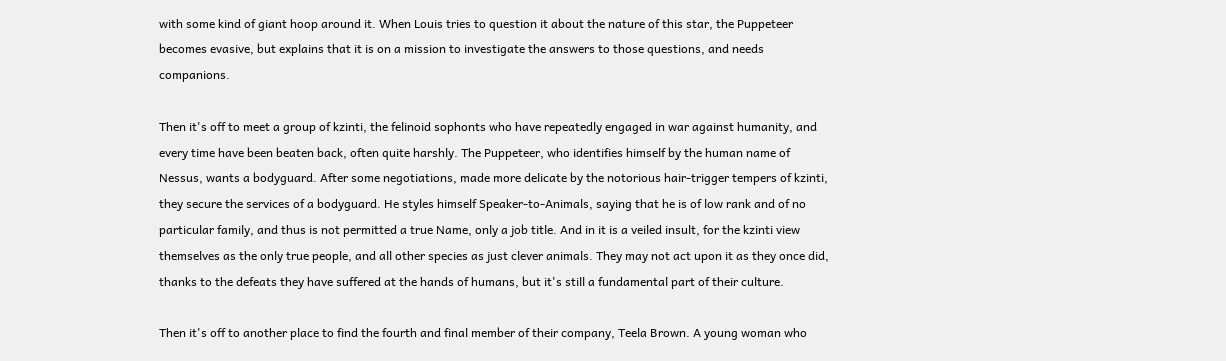with some kind of giant hoop around it. When Louis tries to question it about the nature of this star, the Puppeteer becomes evasive, but explains that it is on a mission to investigate the answers to those questions, and needs companions.

Then it's off to meet a group of kzinti, the felinoid sophonts who have repeatedly engaged in war against humanity, and every time have been beaten back, often quite harshly. The Puppeteer, who identifies himself by the human name of Nessus, wants a bodyguard. After some negotiations, made more delicate by the notorious hair-trigger tempers of kzinti, they secure the services of a bodyguard. He styles himself Speaker-to-Animals, saying that he is of low rank and of no particular family, and thus is not permitted a true Name, only a job title. And in it is a veiled insult, for the kzinti view themselves as the only true people, and all other species as just clever animals. They may not act upon it as they once did, thanks to the defeats they have suffered at the hands of humans, but it's still a fundamental part of their culture.

Then it's off to another place to find the fourth and final member of their company, Teela Brown. A young woman who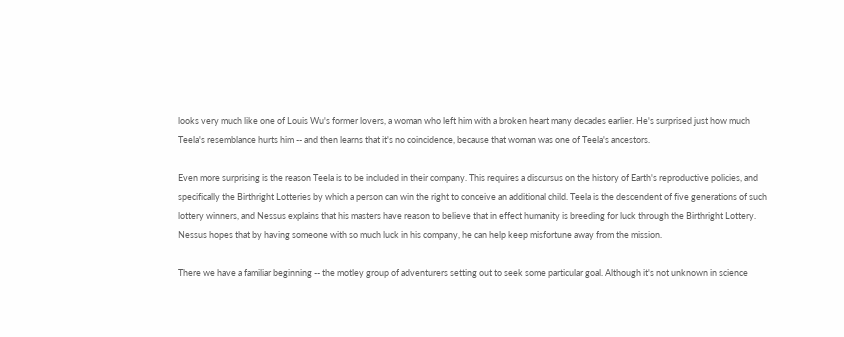looks very much like one of Louis Wu's former lovers, a woman who left him with a broken heart many decades earlier. He's surprised just how much Teela's resemblance hurts him -- and then learns that it's no coincidence, because that woman was one of Teela's ancestors.

Even more surprising is the reason Teela is to be included in their company. This requires a discursus on the history of Earth's reproductive policies, and specifically the Birthright Lotteries by which a person can win the right to conceive an additional child. Teela is the descendent of five generations of such lottery winners, and Nessus explains that his masters have reason to believe that in effect humanity is breeding for luck through the Birthright Lottery. Nessus hopes that by having someone with so much luck in his company, he can help keep misfortune away from the mission.

There we have a familiar beginning -- the motley group of adventurers setting out to seek some particular goal. Although it's not unknown in science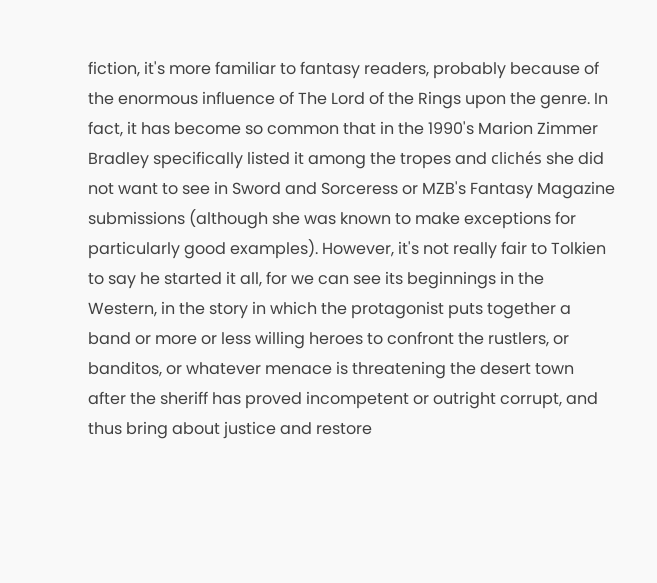fiction, it's more familiar to fantasy readers, probably because of the enormous influence of The Lord of the Rings upon the genre. In fact, it has become so common that in the 1990's Marion Zimmer Bradley specifically listed it among the tropes and clichés she did not want to see in Sword and Sorceress or MZB's Fantasy Magazine submissions (although she was known to make exceptions for particularly good examples). However, it's not really fair to Tolkien to say he started it all, for we can see its beginnings in the Western, in the story in which the protagonist puts together a band or more or less willing heroes to confront the rustlers, or banditos, or whatever menace is threatening the desert town after the sheriff has proved incompetent or outright corrupt, and thus bring about justice and restore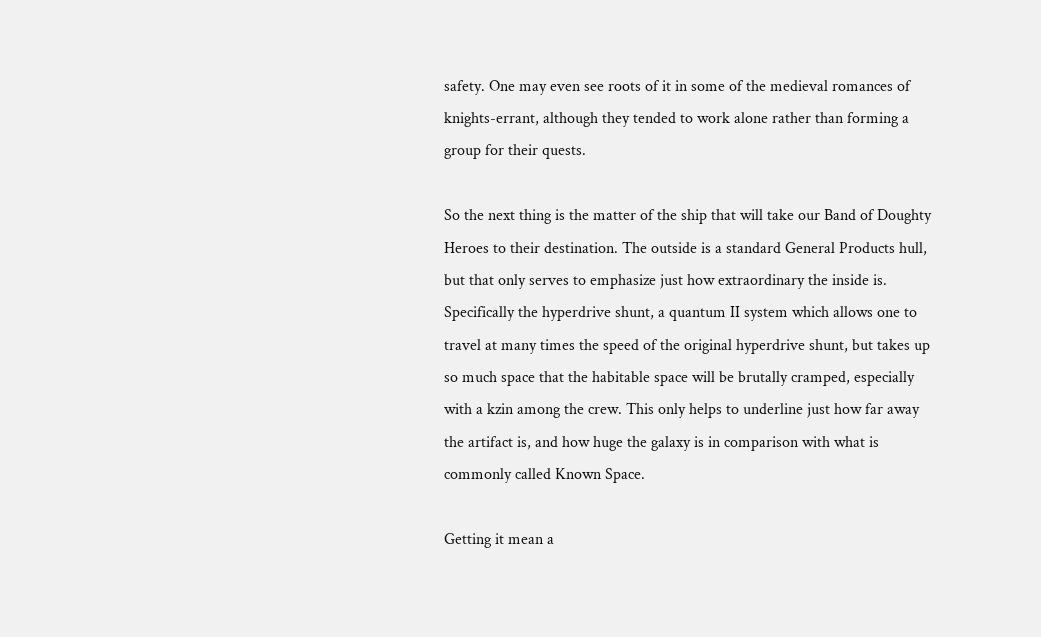safety. One may even see roots of it in some of the medieval romances of knights-errant, although they tended to work alone rather than forming a group for their quests.

So the next thing is the matter of the ship that will take our Band of Doughty Heroes to their destination. The outside is a standard General Products hull, but that only serves to emphasize just how extraordinary the inside is. Specifically the hyperdrive shunt, a quantum II system which allows one to travel at many times the speed of the original hyperdrive shunt, but takes up so much space that the habitable space will be brutally cramped, especially with a kzin among the crew. This only helps to underline just how far away the artifact is, and how huge the galaxy is in comparison with what is commonly called Known Space.

Getting it mean a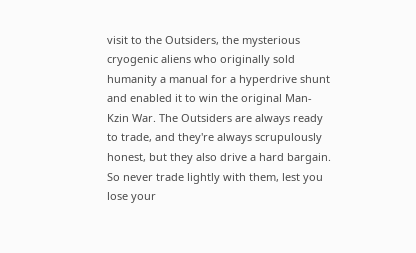visit to the Outsiders, the mysterious cryogenic aliens who originally sold humanity a manual for a hyperdrive shunt and enabled it to win the original Man-Kzin War. The Outsiders are always ready to trade, and they're always scrupulously honest, but they also drive a hard bargain. So never trade lightly with them, lest you lose your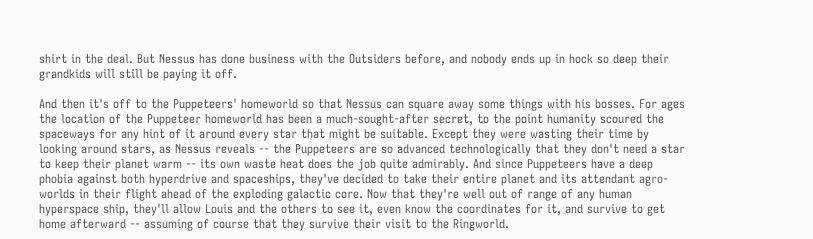shirt in the deal. But Nessus has done business with the Outsiders before, and nobody ends up in hock so deep their grandkids will still be paying it off.

And then it's off to the Puppeteers' homeworld so that Nessus can square away some things with his bosses. For ages the location of the Puppeteer homeworld has been a much-sought-after secret, to the point humanity scoured the spaceways for any hint of it around every star that might be suitable. Except they were wasting their time by looking around stars, as Nessus reveals -- the Puppeteers are so advanced technologically that they don't need a star to keep their planet warm -- its own waste heat does the job quite admirably. And since Puppeteers have a deep phobia against both hyperdrive and spaceships, they've decided to take their entire planet and its attendant agro-worlds in their flight ahead of the exploding galactic core. Now that they're well out of range of any human hyperspace ship, they'll allow Louis and the others to see it, even know the coordinates for it, and survive to get home afterward -- assuming of course that they survive their visit to the Ringworld.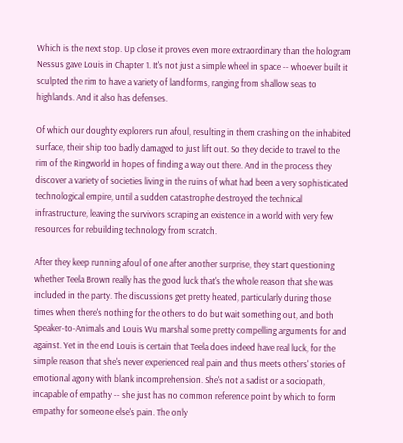Which is the next stop. Up close it proves even more extraordinary than the hologram Nessus gave Louis in Chapter 1. It's not just a simple wheel in space -- whoever built it sculpted the rim to have a variety of landforms, ranging from shallow seas to highlands. And it also has defenses.

Of which our doughty explorers run afoul, resulting in them crashing on the inhabited surface, their ship too badly damaged to just lift out. So they decide to travel to the rim of the Ringworld in hopes of finding a way out there. And in the process they discover a variety of societies living in the ruins of what had been a very sophisticated technological empire, until a sudden catastrophe destroyed the technical infrastructure, leaving the survivors scraping an existence in a world with very few resources for rebuilding technology from scratch.

After they keep running afoul of one after another surprise, they start questioning whether Teela Brown really has the good luck that's the whole reason that she was included in the party. The discussions get pretty heated, particularly during those times when there's nothing for the others to do but wait something out, and both Speaker-to-Animals and Louis Wu marshal some pretty compelling arguments for and against. Yet in the end Louis is certain that Teela does indeed have real luck, for the simple reason that she's never experienced real pain and thus meets others' stories of emotional agony with blank incomprehension. She's not a sadist or a sociopath, incapable of empathy -- she just has no common reference point by which to form empathy for someone else's pain. The only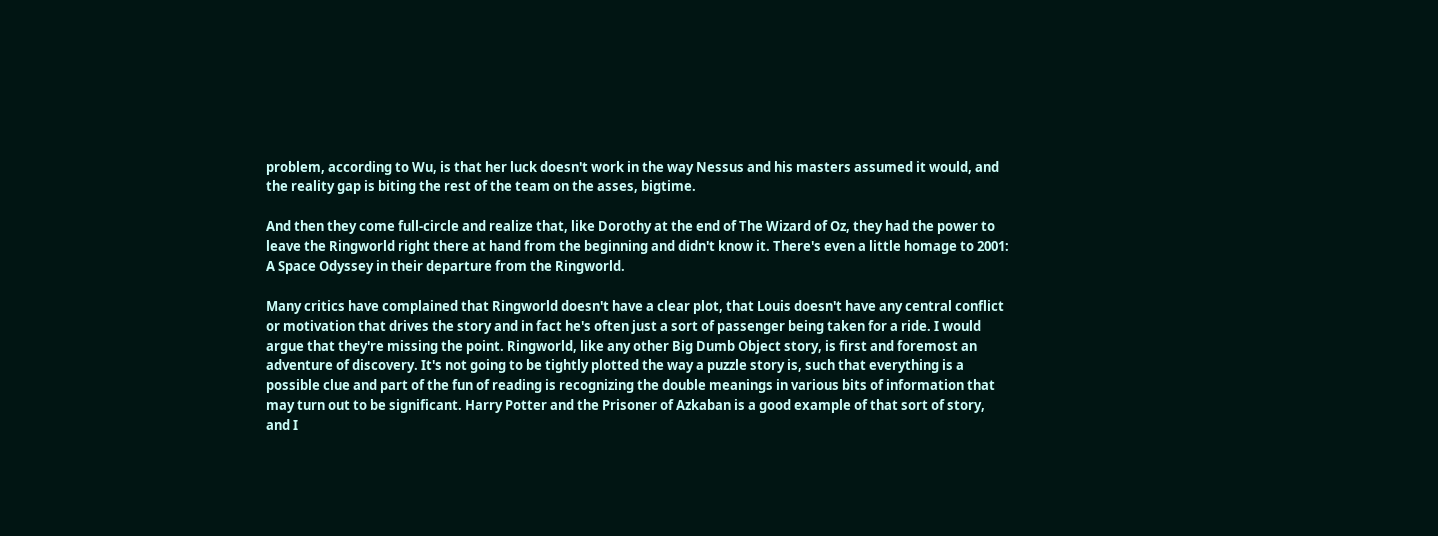problem, according to Wu, is that her luck doesn't work in the way Nessus and his masters assumed it would, and the reality gap is biting the rest of the team on the asses, bigtime.

And then they come full-circle and realize that, like Dorothy at the end of The Wizard of Oz, they had the power to leave the Ringworld right there at hand from the beginning and didn't know it. There's even a little homage to 2001: A Space Odyssey in their departure from the Ringworld.

Many critics have complained that Ringworld doesn't have a clear plot, that Louis doesn't have any central conflict or motivation that drives the story and in fact he's often just a sort of passenger being taken for a ride. I would argue that they're missing the point. Ringworld, like any other Big Dumb Object story, is first and foremost an adventure of discovery. It's not going to be tightly plotted the way a puzzle story is, such that everything is a possible clue and part of the fun of reading is recognizing the double meanings in various bits of information that may turn out to be significant. Harry Potter and the Prisoner of Azkaban is a good example of that sort of story, and I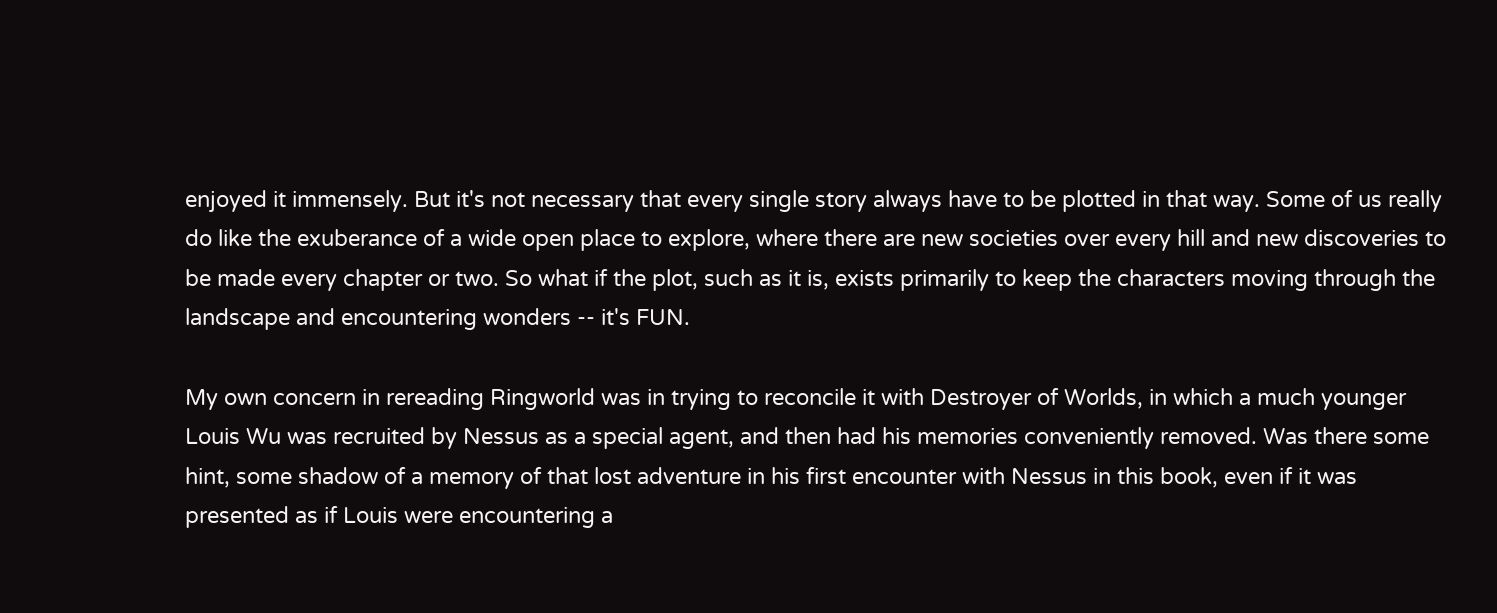enjoyed it immensely. But it's not necessary that every single story always have to be plotted in that way. Some of us really do like the exuberance of a wide open place to explore, where there are new societies over every hill and new discoveries to be made every chapter or two. So what if the plot, such as it is, exists primarily to keep the characters moving through the landscape and encountering wonders -- it's FUN.

My own concern in rereading Ringworld was in trying to reconcile it with Destroyer of Worlds, in which a much younger Louis Wu was recruited by Nessus as a special agent, and then had his memories conveniently removed. Was there some hint, some shadow of a memory of that lost adventure in his first encounter with Nessus in this book, even if it was presented as if Louis were encountering a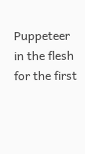Puppeteer in the flesh for the first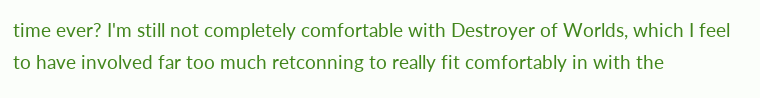time ever? I'm still not completely comfortable with Destroyer of Worlds, which I feel to have involved far too much retconning to really fit comfortably in with the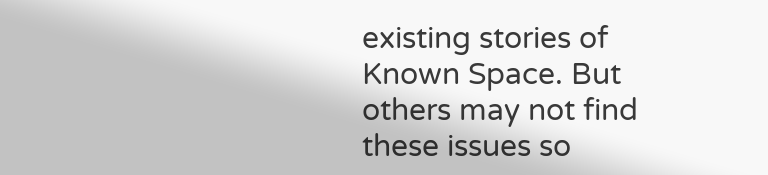existing stories of Known Space. But others may not find these issues so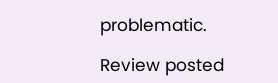problematic.

Review posted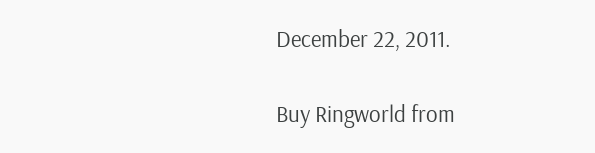December 22, 2011.

Buy Ringworld from